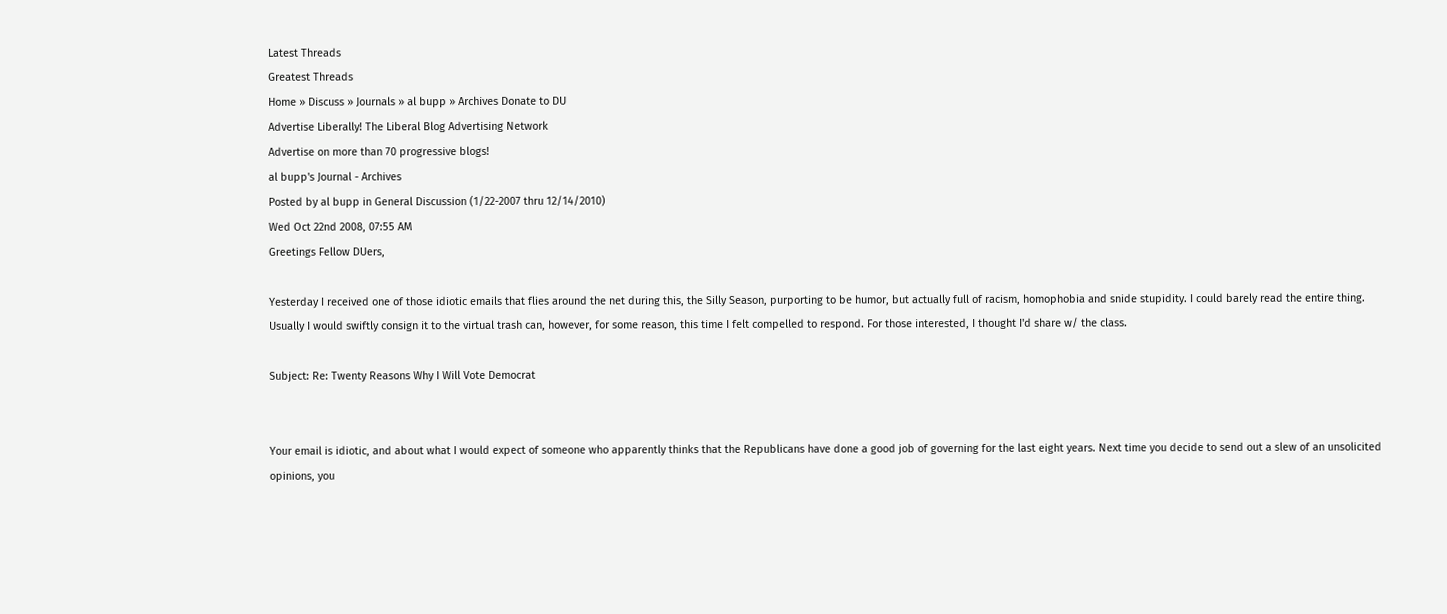Latest Threads
Greatest Threads
Home » Discuss » Journals » al bupp » Archives Donate to DU
Advertise Liberally! The Liberal Blog Advertising Network
Advertise on more than 70 progressive blogs!
al bupp's Journal - Archives
Posted by al bupp in General Discussion (1/22-2007 thru 12/14/2010)
Wed Oct 22nd 2008, 07:55 AM
Greetings Fellow DUers,

Yesterday I received one of those idiotic emails that flies around the net during this, the Silly Season, purporting to be humor, but actually full of racism, homophobia and snide stupidity. I could barely read the entire thing. Usually I would swiftly consign it to the virtual trash can, however, for some reason, this time I felt compelled to respond. For those interested, I thought I'd share w/ the class.

Subject: Re: Twenty Reasons Why I Will Vote Democrat


Your email is idiotic, and about what I would expect of someone who apparently thinks that the Republicans have done a good job of governing for the last eight years. Next time you decide to send out a slew of an unsolicited opinions, you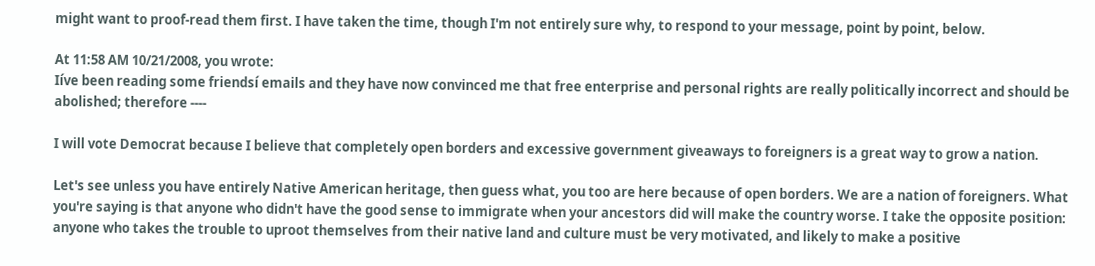might want to proof-read them first. I have taken the time, though I'm not entirely sure why, to respond to your message, point by point, below.

At 11:58 AM 10/21/2008, you wrote:
Iíve been reading some friendsí emails and they have now convinced me that free enterprise and personal rights are really politically incorrect and should be abolished; therefore ----

I will vote Democrat because I believe that completely open borders and excessive government giveaways to foreigners is a great way to grow a nation.

Let's see unless you have entirely Native American heritage, then guess what, you too are here because of open borders. We are a nation of foreigners. What you're saying is that anyone who didn't have the good sense to immigrate when your ancestors did will make the country worse. I take the opposite position: anyone who takes the trouble to uproot themselves from their native land and culture must be very motivated, and likely to make a positive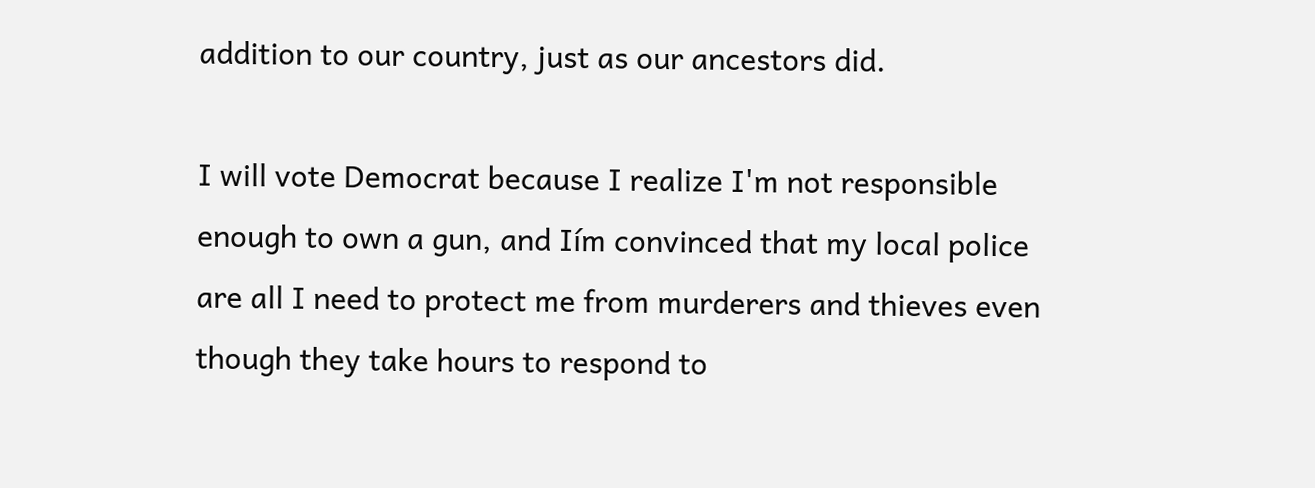addition to our country, just as our ancestors did.

I will vote Democrat because I realize I'm not responsible enough to own a gun, and Iím convinced that my local police are all I need to protect me from murderers and thieves even though they take hours to respond to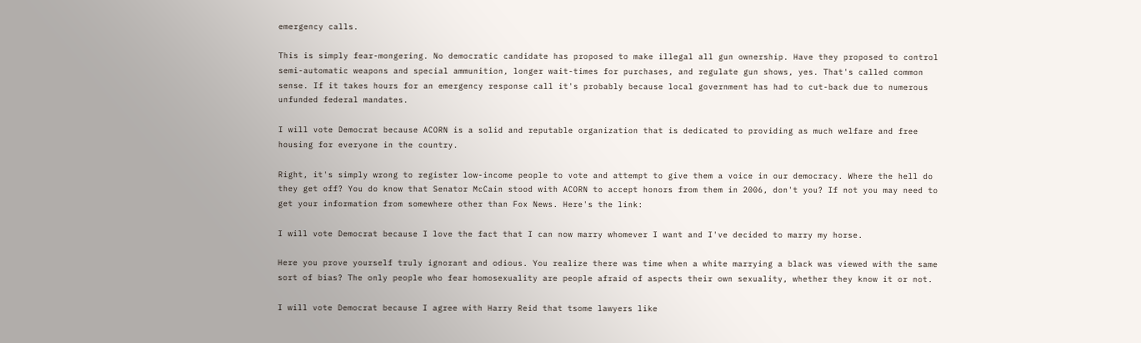emergency calls.

This is simply fear-mongering. No democratic candidate has proposed to make illegal all gun ownership. Have they proposed to control semi-automatic weapons and special ammunition, longer wait-times for purchases, and regulate gun shows, yes. That's called common sense. If it takes hours for an emergency response call it's probably because local government has had to cut-back due to numerous unfunded federal mandates.

I will vote Democrat because ACORN is a solid and reputable organization that is dedicated to providing as much welfare and free housing for everyone in the country.

Right, it's simply wrong to register low-income people to vote and attempt to give them a voice in our democracy. Where the hell do they get off? You do know that Senator McCain stood with ACORN to accept honors from them in 2006, don't you? If not you may need to get your information from somewhere other than Fox News. Here's the link:

I will vote Democrat because I love the fact that I can now marry whomever I want and I've decided to marry my horse.

Here you prove yourself truly ignorant and odious. You realize there was time when a white marrying a black was viewed with the same sort of bias? The only people who fear homosexuality are people afraid of aspects their own sexuality, whether they know it or not.

I will vote Democrat because I agree with Harry Reid that tsome lawyers like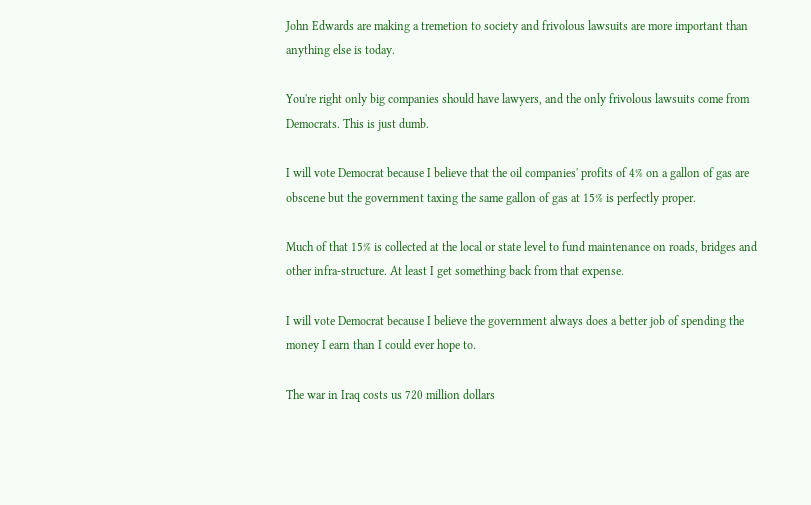John Edwards are making a tremetion to society and frivolous lawsuits are more important than anything else is today.

You're right only big companies should have lawyers, and the only frivolous lawsuits come from Democrats. This is just dumb.

I will vote Democrat because I believe that the oil companies' profits of 4% on a gallon of gas are obscene but the government taxing the same gallon of gas at 15% is perfectly proper.

Much of that 15% is collected at the local or state level to fund maintenance on roads, bridges and other infra-structure. At least I get something back from that expense.

I will vote Democrat because I believe the government always does a better job of spending the money I earn than I could ever hope to.

The war in Iraq costs us 720 million dollars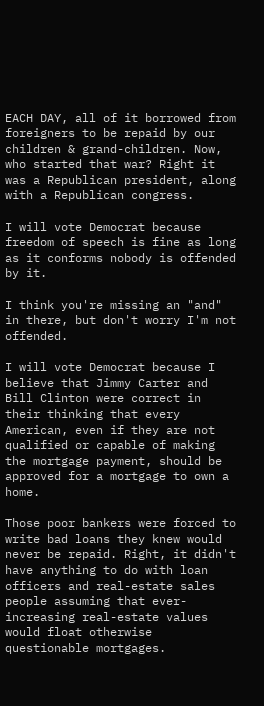EACH DAY, all of it borrowed from foreigners to be repaid by our children & grand-children. Now, who started that war? Right it was a Republican president, along with a Republican congress.

I will vote Democrat because freedom of speech is fine as long as it conforms nobody is offended by it.

I think you're missing an "and" in there, but don't worry I'm not offended.

I will vote Democrat because I believe that Jimmy Carter and Bill Clinton were correct in their thinking that every American, even if they are not qualified or capable of making the mortgage payment, should be approved for a mortgage to own a home.

Those poor bankers were forced to write bad loans they knew would never be repaid. Right, it didn't have anything to do with loan officers and real-estate sales people assuming that ever-increasing real-estate values would float otherwise questionable mortgages.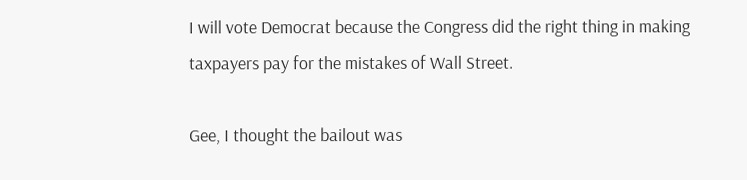I will vote Democrat because the Congress did the right thing in making taxpayers pay for the mistakes of Wall Street.

Gee, I thought the bailout was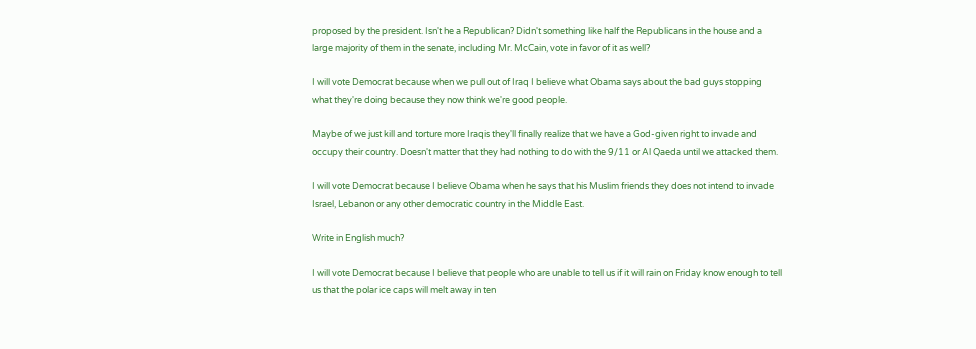proposed by the president. Isn't he a Republican? Didn't something like half the Republicans in the house and a large majority of them in the senate, including Mr. McCain, vote in favor of it as well?

I will vote Democrat because when we pull out of Iraq I believe what Obama says about the bad guys stopping what they're doing because they now think we're good people.

Maybe of we just kill and torture more Iraqis they'll finally realize that we have a God-given right to invade and occupy their country. Doesn't matter that they had nothing to do with the 9/11 or Al Qaeda until we attacked them.

I will vote Democrat because I believe Obama when he says that his Muslim friends they does not intend to invade Israel, Lebanon or any other democratic country in the Middle East.

Write in English much?

I will vote Democrat because I believe that people who are unable to tell us if it will rain on Friday know enough to tell us that the polar ice caps will melt away in ten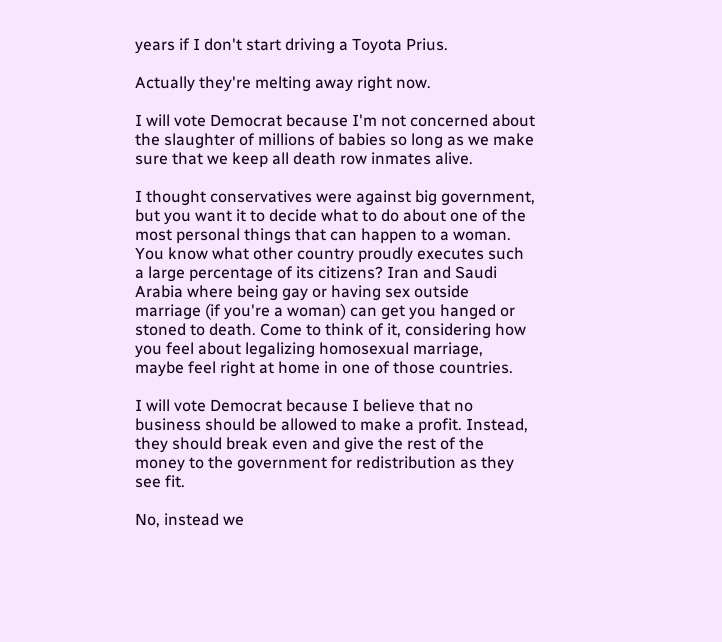years if I don't start driving a Toyota Prius.

Actually they're melting away right now.

I will vote Democrat because I'm not concerned about the slaughter of millions of babies so long as we make sure that we keep all death row inmates alive.

I thought conservatives were against big government, but you want it to decide what to do about one of the most personal things that can happen to a woman. You know what other country proudly executes such a large percentage of its citizens? Iran and Saudi Arabia where being gay or having sex outside marriage (if you're a woman) can get you hanged or stoned to death. Come to think of it, considering how you feel about legalizing homosexual marriage, maybe feel right at home in one of those countries.

I will vote Democrat because I believe that no business should be allowed to make a profit. Instead, they should break even and give the rest of the money to the government for redistribution as they see fit.

No, instead we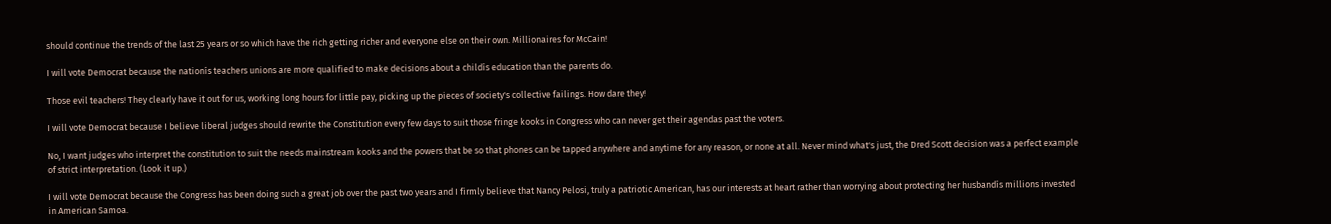should continue the trends of the last 25 years or so which have the rich getting richer and everyone else on their own. Millionaires for McCain!

I will vote Democrat because the nationís teachers unions are more qualified to make decisions about a childís education than the parents do.

Those evil teachers! They clearly have it out for us, working long hours for little pay, picking up the pieces of society's collective failings. How dare they!

I will vote Democrat because I believe liberal judges should rewrite the Constitution every few days to suit those fringe kooks in Congress who can never get their agendas past the voters.

No, I want judges who interpret the constitution to suit the needs mainstream kooks and the powers that be so that phones can be tapped anywhere and anytime for any reason, or none at all. Never mind what's just, the Dred Scott decision was a perfect example of strict interpretation. (Look it up.)

I will vote Democrat because the Congress has been doing such a great job over the past two years and I firmly believe that Nancy Pelosi, truly a patriotic American, has our interests at heart rather than worrying about protecting her husbandís millions invested in American Samoa.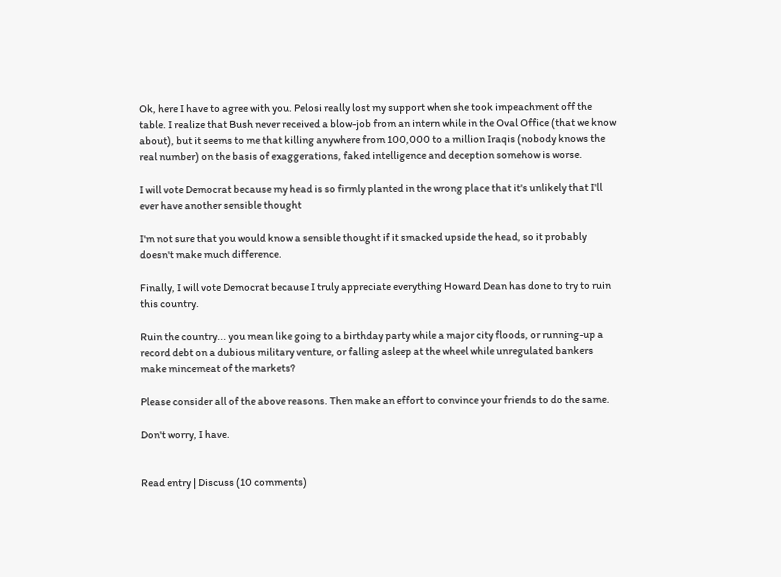Ok, here I have to agree with you. Pelosi really lost my support when she took impeachment off the table. I realize that Bush never received a blow-job from an intern while in the Oval Office (that we know about), but it seems to me that killing anywhere from 100,000 to a million Iraqis (nobody knows the real number) on the basis of exaggerations, faked intelligence and deception somehow is worse.

I will vote Democrat because my head is so firmly planted in the wrong place that it's unlikely that I'll ever have another sensible thought

I'm not sure that you would know a sensible thought if it smacked upside the head, so it probably doesn't make much difference.

Finally, I will vote Democrat because I truly appreciate everything Howard Dean has done to try to ruin this country.

Ruin the country... you mean like going to a birthday party while a major city floods, or running-up a record debt on a dubious military venture, or falling asleep at the wheel while unregulated bankers make mincemeat of the markets?

Please consider all of the above reasons. Then make an effort to convince your friends to do the same.

Don't worry, I have.


Read entry | Discuss (10 comments)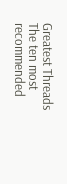Greatest Threads
The ten most recommended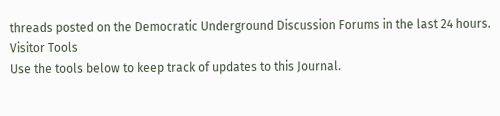threads posted on the Democratic Underground Discussion Forums in the last 24 hours.
Visitor Tools
Use the tools below to keep track of updates to this Journal.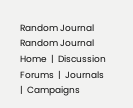Random Journal
Random Journal
Home  |  Discussion Forums  |  Journals  |  Campaigns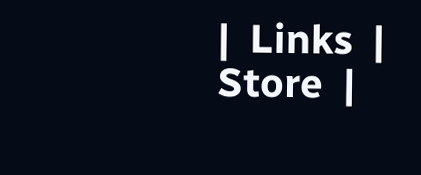|  Links  |  Store  |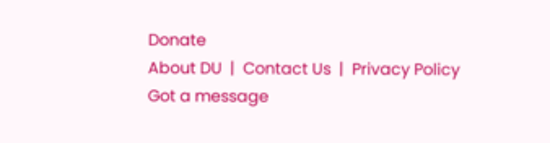Donate
About DU  |  Contact Us  |  Privacy Policy
Got a message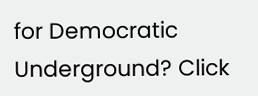for Democratic Underground? Click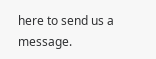here to send us a message.